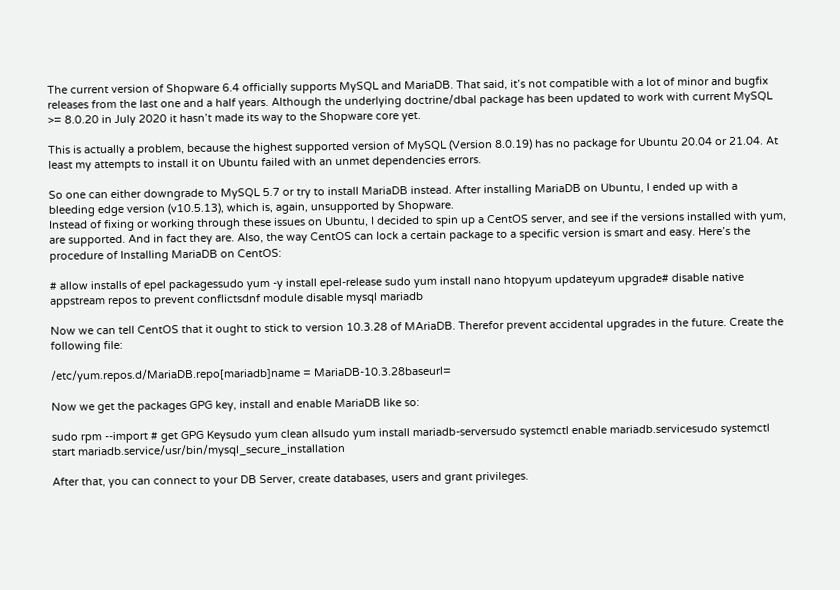The current version of Shopware 6.4 officially supports MySQL and MariaDB. That said, it’s not compatible with a lot of minor and bugfix releases from the last one and a half years. Although the underlying doctrine/dbal package has been updated to work with current MySQL >= 8.0.20 in July 2020 it hasn’t made its way to the Shopware core yet.

This is actually a problem, because the highest supported version of MySQL (Version 8.0.19) has no package for Ubuntu 20.04 or 21.04. At least my attempts to install it on Ubuntu failed with an unmet dependencies errors.

So one can either downgrade to MySQL 5.7 or try to install MariaDB instead. After installing MariaDB on Ubuntu, I ended up with a bleeding edge version (v10.5.13), which is, again, unsupported by Shopware.
Instead of fixing or working through these issues on Ubuntu, I decided to spin up a CentOS server, and see if the versions installed with yum, are supported. And in fact they are. Also, the way CentOS can lock a certain package to a specific version is smart and easy. Here’s the procedure of Installing MariaDB on CentOS:

# allow installs of epel packagessudo yum -y install epel-release sudo yum install nano htopyum updateyum upgrade# disable native appstream repos to prevent conflictsdnf module disable mysql mariadb

Now we can tell CentOS that it ought to stick to version 10.3.28 of MAriaDB. Therefor prevent accidental upgrades in the future. Create the following file:

/etc/yum.repos.d/MariaDB.repo[mariadb]name = MariaDB-10.3.28baseurl=

Now we get the packages GPG key, install and enable MariaDB like so:

sudo rpm --import # get GPG Keysudo yum clean allsudo yum install mariadb-serversudo systemctl enable mariadb.servicesudo systemctl start mariadb.service/usr/bin/mysql_secure_installation

After that, you can connect to your DB Server, create databases, users and grant privileges.